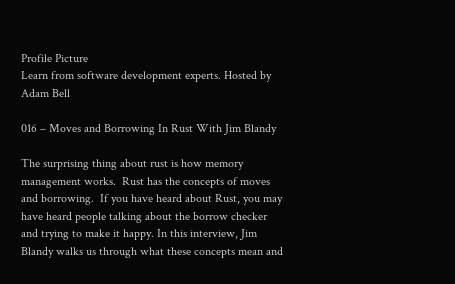Profile Picture
Learn from software development experts. Hosted by Adam Bell

016 – Moves and Borrowing In Rust With Jim Blandy

The surprising thing about rust is how memory management works.  Rust has the concepts of moves and borrowing.  If you have heard about Rust, you may have heard people talking about the borrow checker and trying to make it happy. In this interview, Jim Blandy walks us through what these concepts mean and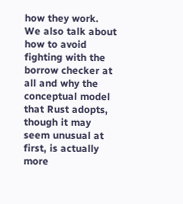how they work.  We also talk about how to avoid fighting with the borrow checker at all and why the conceptual model that Rust adopts, though it may seem unusual at first, is actually more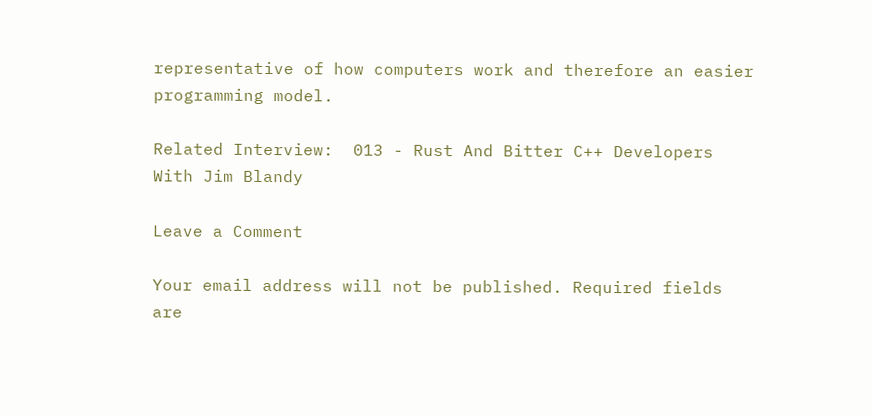representative of how computers work and therefore an easier programming model.

Related Interview:  013 - Rust And Bitter C++ Developers With Jim Blandy

Leave a Comment

Your email address will not be published. Required fields are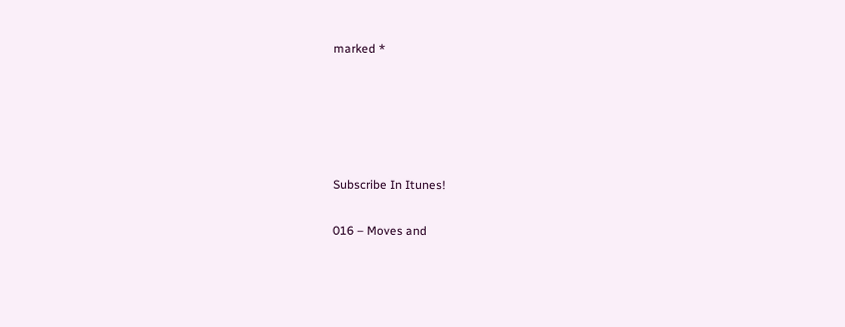marked *





Subscribe In Itunes!

016 – Moves and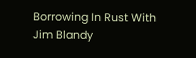Borrowing In Rust With Jim Blandy